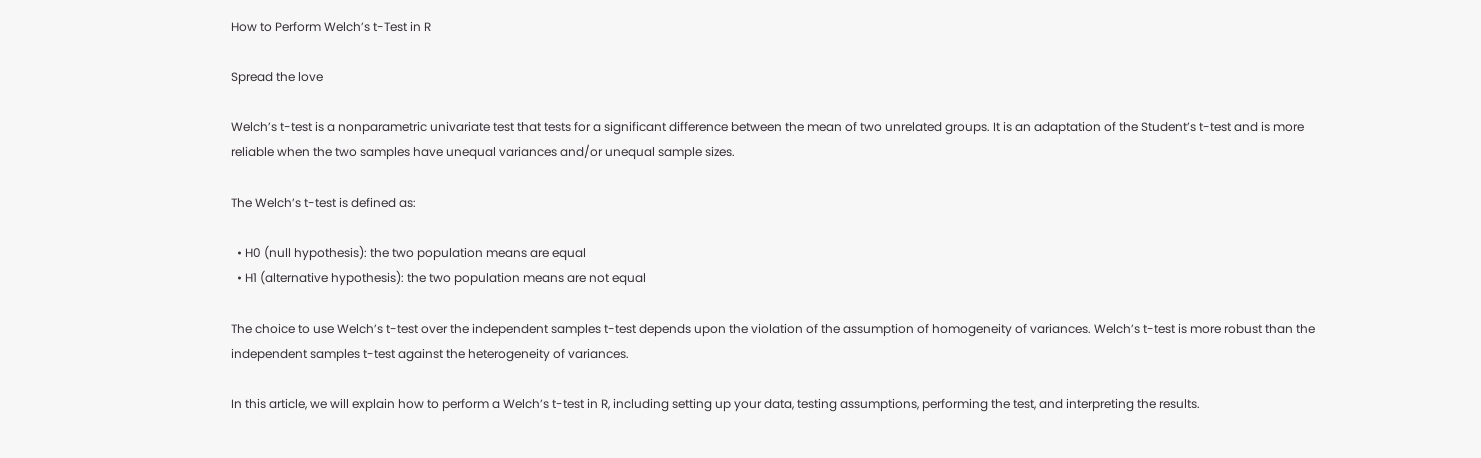How to Perform Welch’s t-Test in R

Spread the love

Welch’s t-test is a nonparametric univariate test that tests for a significant difference between the mean of two unrelated groups. It is an adaptation of the Student’s t-test and is more reliable when the two samples have unequal variances and/or unequal sample sizes.

The Welch’s t-test is defined as:

  • H0 (null hypothesis): the two population means are equal
  • H1 (alternative hypothesis): the two population means are not equal

The choice to use Welch’s t-test over the independent samples t-test depends upon the violation of the assumption of homogeneity of variances. Welch’s t-test is more robust than the independent samples t-test against the heterogeneity of variances.

In this article, we will explain how to perform a Welch’s t-test in R, including setting up your data, testing assumptions, performing the test, and interpreting the results.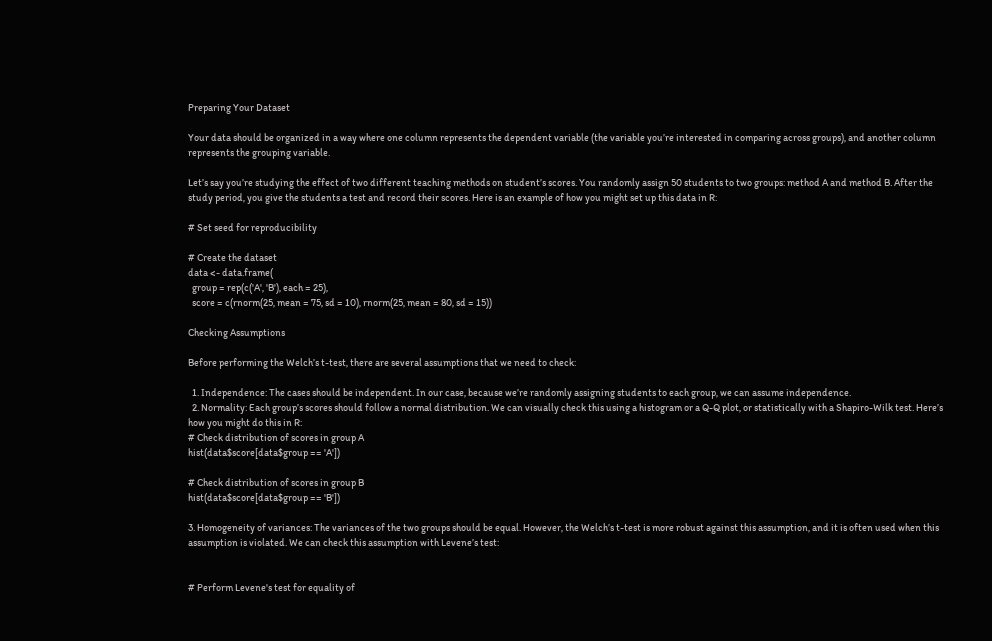Preparing Your Dataset

Your data should be organized in a way where one column represents the dependent variable (the variable you’re interested in comparing across groups), and another column represents the grouping variable.

Let’s say you’re studying the effect of two different teaching methods on student’s scores. You randomly assign 50 students to two groups: method A and method B. After the study period, you give the students a test and record their scores. Here is an example of how you might set up this data in R:

# Set seed for reproducibility

# Create the dataset
data <- data.frame(
  group = rep(c('A', 'B'), each = 25),
  score = c(rnorm(25, mean = 75, sd = 10), rnorm(25, mean = 80, sd = 15))

Checking Assumptions

Before performing the Welch’s t-test, there are several assumptions that we need to check:

  1. Independence: The cases should be independent. In our case, because we’re randomly assigning students to each group, we can assume independence.
  2. Normality: Each group’s scores should follow a normal distribution. We can visually check this using a histogram or a Q-Q plot, or statistically with a Shapiro-Wilk test. Here’s how you might do this in R:
# Check distribution of scores in group A
hist(data$score[data$group == 'A'])

# Check distribution of scores in group B
hist(data$score[data$group == 'B'])

3. Homogeneity of variances: The variances of the two groups should be equal. However, the Welch’s t-test is more robust against this assumption, and it is often used when this assumption is violated. We can check this assumption with Levene’s test:


# Perform Levene's test for equality of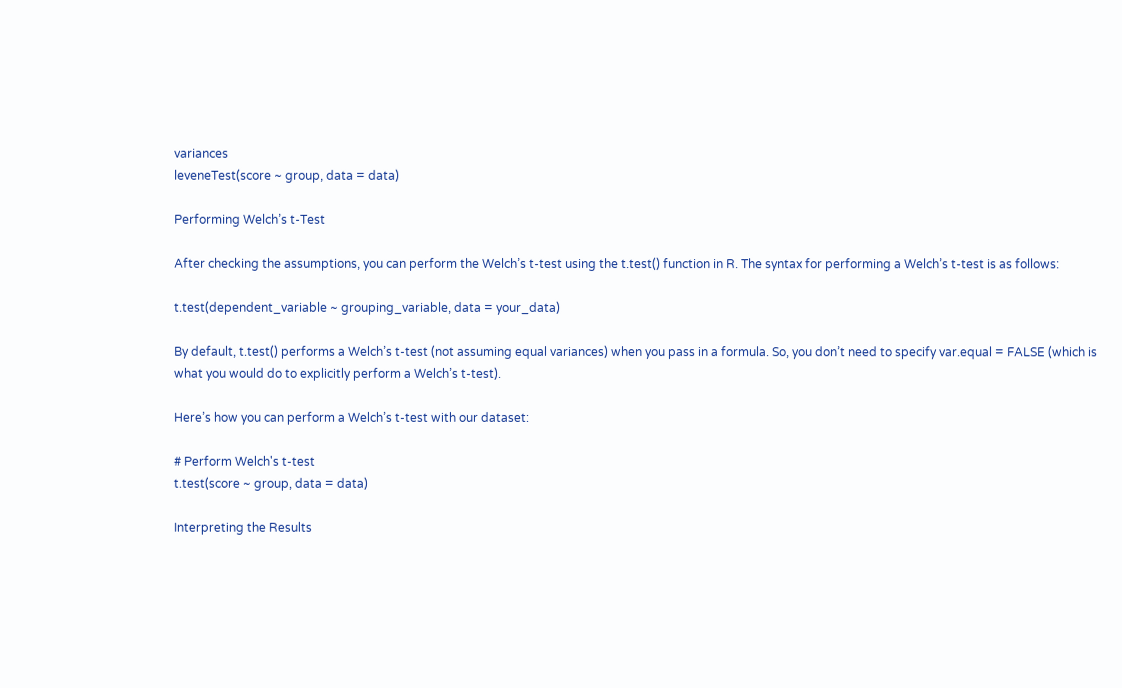variances
leveneTest(score ~ group, data = data)

Performing Welch’s t-Test

After checking the assumptions, you can perform the Welch’s t-test using the t.test() function in R. The syntax for performing a Welch’s t-test is as follows:

t.test(dependent_variable ~ grouping_variable, data = your_data)

By default, t.test() performs a Welch’s t-test (not assuming equal variances) when you pass in a formula. So, you don’t need to specify var.equal = FALSE (which is what you would do to explicitly perform a Welch’s t-test).

Here’s how you can perform a Welch’s t-test with our dataset:

# Perform Welch's t-test
t.test(score ~ group, data = data)

Interpreting the Results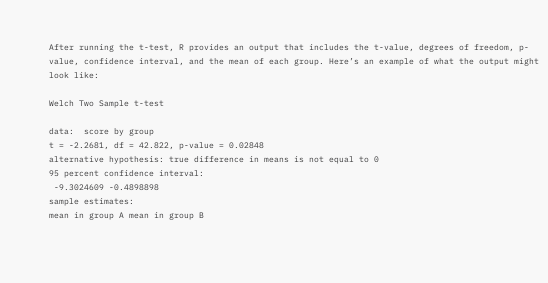After running the t-test, R provides an output that includes the t-value, degrees of freedom, p-value, confidence interval, and the mean of each group. Here’s an example of what the output might look like:

Welch Two Sample t-test

data:  score by group
t = -2.2681, df = 42.822, p-value = 0.02848
alternative hypothesis: true difference in means is not equal to 0
95 percent confidence interval:
 -9.3024609 -0.4898898
sample estimates:
mean in group A mean in group B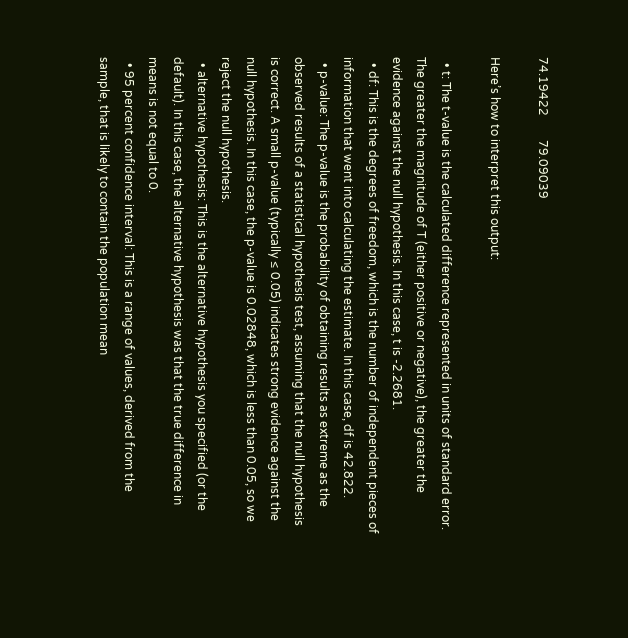74.19422        79.09039

Here’s how to interpret this output:

  • t: The t-value is the calculated difference represented in units of standard error. The greater the magnitude of T (either positive or negative), the greater the evidence against the null hypothesis. In this case, t is -2.2681.
  • df: This is the degrees of freedom, which is the number of independent pieces of information that went into calculating the estimate. In this case, df is 42.822.
  • p-value: The p-value is the probability of obtaining results as extreme as the observed results of a statistical hypothesis test, assuming that the null hypothesis is correct. A small p-value (typically ≤ 0.05) indicates strong evidence against the null hypothesis. In this case, the p-value is 0.02848, which is less than 0.05, so we reject the null hypothesis.
  • alternative hypothesis: This is the alternative hypothesis you specified (or the default). In this case, the alternative hypothesis was that the true difference in means is not equal to 0.
  • 95 percent confidence interval: This is a range of values, derived from the sample, that is likely to contain the population mean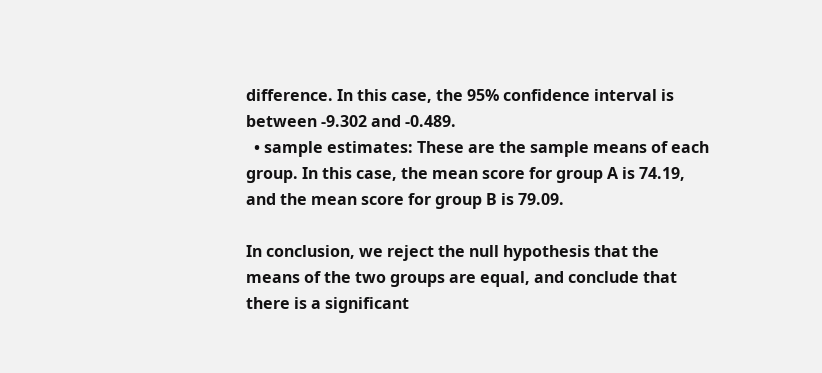difference. In this case, the 95% confidence interval is between -9.302 and -0.489.
  • sample estimates: These are the sample means of each group. In this case, the mean score for group A is 74.19, and the mean score for group B is 79.09.

In conclusion, we reject the null hypothesis that the means of the two groups are equal, and conclude that there is a significant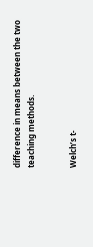difference in means between the two teaching methods.


Welch’s t-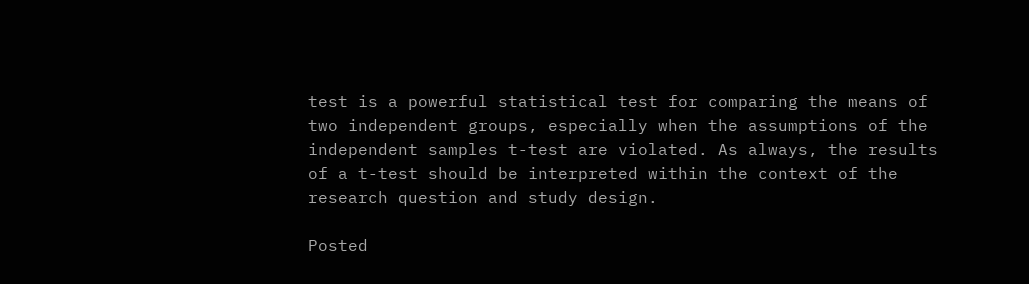test is a powerful statistical test for comparing the means of two independent groups, especially when the assumptions of the independent samples t-test are violated. As always, the results of a t-test should be interpreted within the context of the research question and study design.

Posted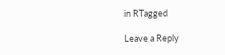in RTagged

Leave a Reply